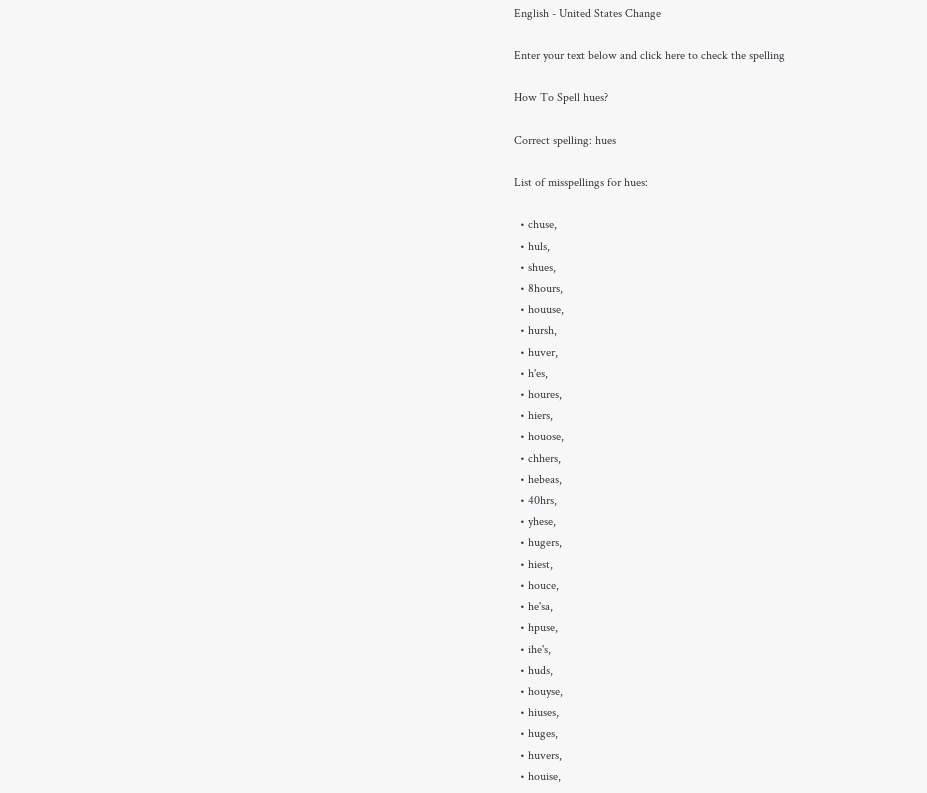English - United States Change

Enter your text below and click here to check the spelling

How To Spell hues?

Correct spelling: hues

List of misspellings for hues:

  • chuse,
  • huls,
  • shues,
  • 8hours,
  • houuse,
  • hursh,
  • huver,
  • h'es,
  • houres,
  • hiers,
  • houose,
  • chhers,
  • hebeas,
  • 40hrs,
  • yhese,
  • hugers,
  • hiest,
  • houce,
  • he'sa,
  • hpuse,
  • ihe's,
  • huds,
  • houyse,
  • hiuses,
  • huges,
  • huvers,
  • houise,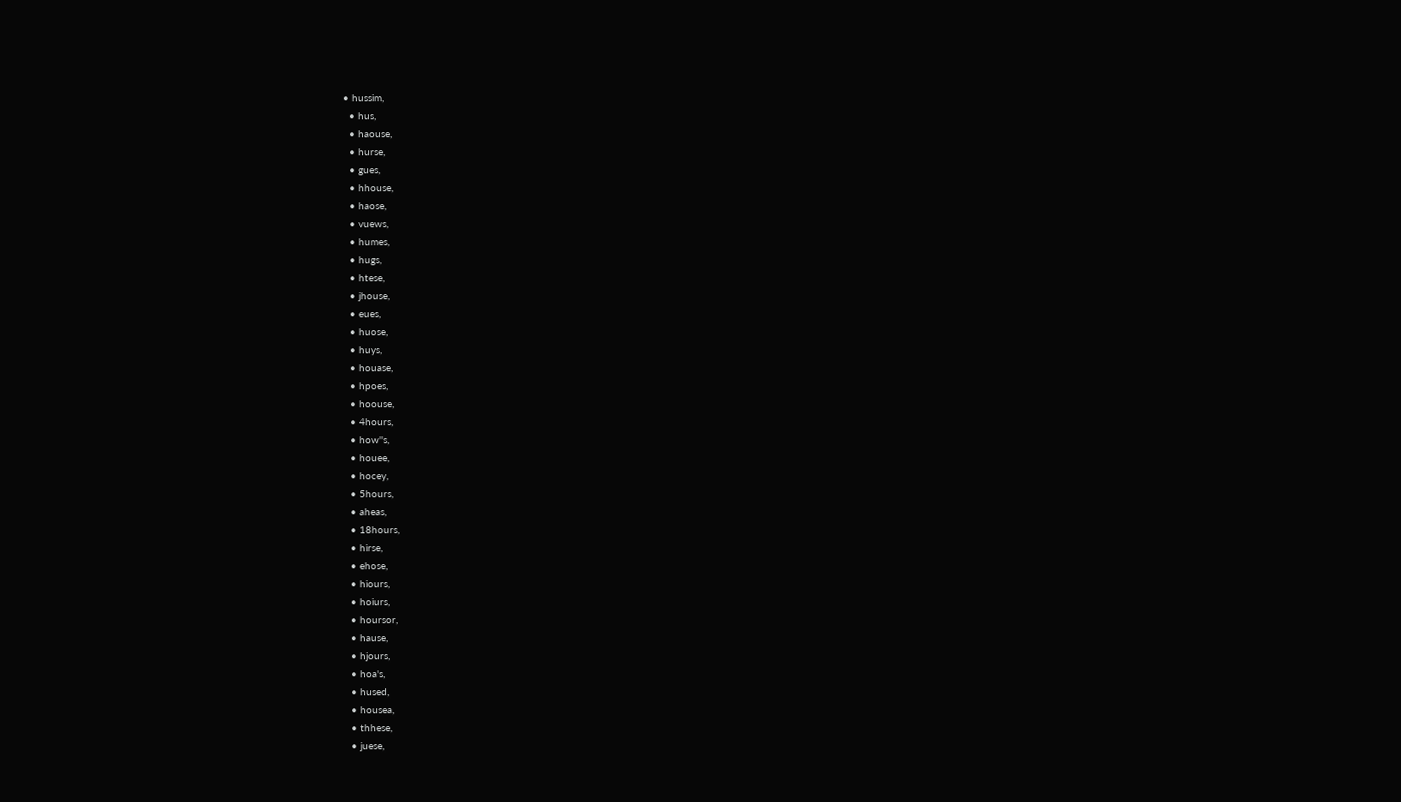• hussim,
  • hus,
  • haouse,
  • hurse,
  • gues,
  • hhouse,
  • haose,
  • vuews,
  • humes,
  • hugs,
  • htese,
  • jhouse,
  • eues,
  • huose,
  • huys,
  • houase,
  • hpoes,
  • hoouse,
  • 4hours,
  • how''s,
  • houee,
  • hocey,
  • 5hours,
  • aheas,
  • 18hours,
  • hirse,
  • ehose,
  • hiours,
  • hoiurs,
  • hoursor,
  • hause,
  • hjours,
  • hoa's,
  • hused,
  • housea,
  • thhese,
  • juese,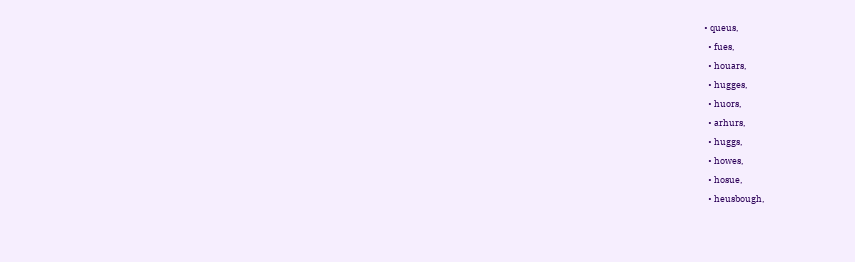• queus,
  • fues,
  • houars,
  • hugges,
  • huors,
  • arhurs,
  • huggs,
  • howes,
  • hosue,
  • heusbough,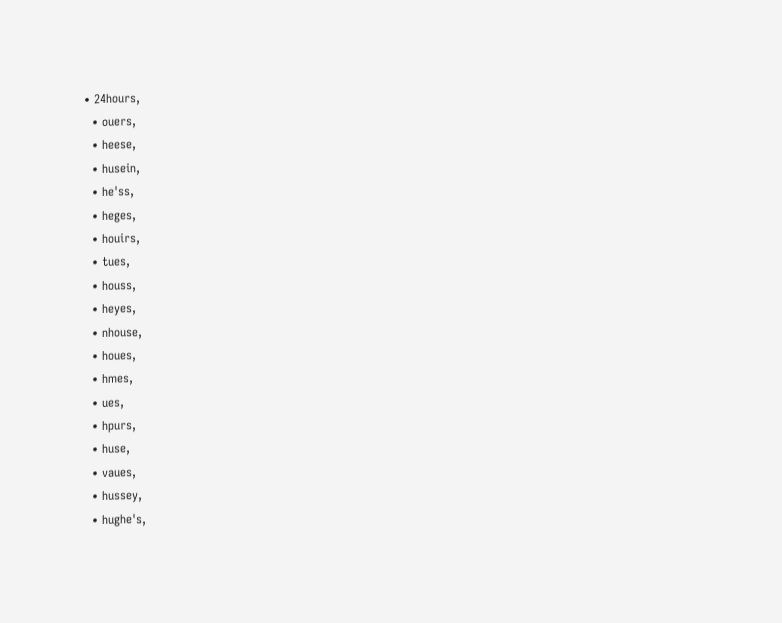• 24hours,
  • ouers,
  • heese,
  • husein,
  • he'ss,
  • heges,
  • houirs,
  • tues,
  • houss,
  • heyes,
  • nhouse,
  • houes,
  • hmes,
  • ues,
  • hpurs,
  • huse,
  • vaues,
  • hussey,
  • hughe's,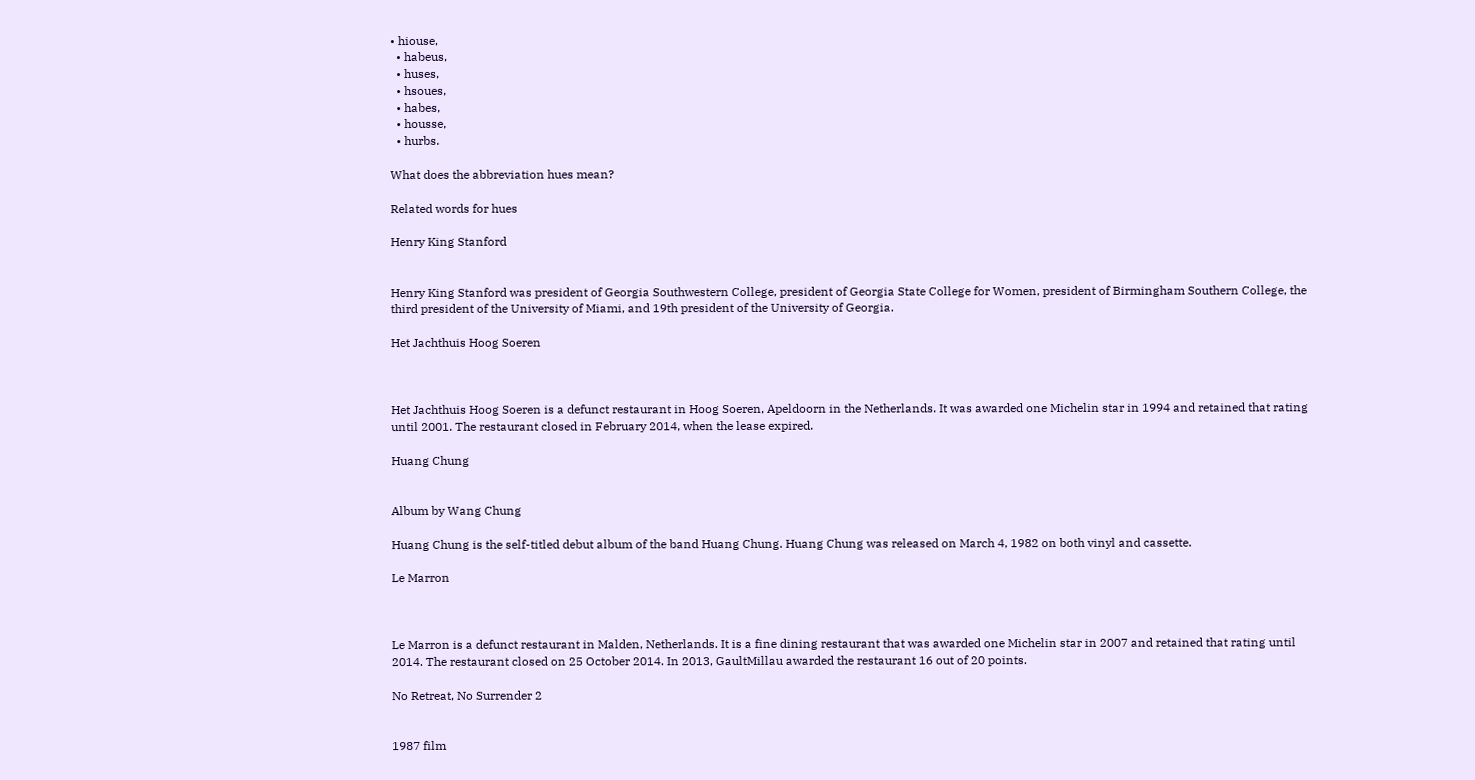• hiouse,
  • habeus,
  • huses,
  • hsoues,
  • habes,
  • housse,
  • hurbs.

What does the abbreviation hues mean?

Related words for hues

Henry King Stanford


Henry King Stanford was president of Georgia Southwestern College, president of Georgia State College for Women, president of Birmingham Southern College, the third president of the University of Miami, and 19th president of the University of Georgia.

Het Jachthuis Hoog Soeren



Het Jachthuis Hoog Soeren is a defunct restaurant in Hoog Soeren, Apeldoorn in the Netherlands. It was awarded one Michelin star in 1994 and retained that rating until 2001. The restaurant closed in February 2014, when the lease expired.

Huang Chung


Album by Wang Chung

Huang Chung is the self-titled debut album of the band Huang Chung. Huang Chung was released on March 4, 1982 on both vinyl and cassette.

Le Marron



Le Marron is a defunct restaurant in Malden, Netherlands. It is a fine dining restaurant that was awarded one Michelin star in 2007 and retained that rating until 2014. The restaurant closed on 25 October 2014. In 2013, GaultMillau awarded the restaurant 16 out of 20 points.

No Retreat, No Surrender 2


1987 film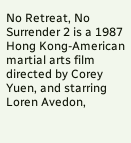No Retreat, No Surrender 2 is a 1987 Hong Kong-American martial arts film directed by Corey Yuen, and starring Loren Avedon,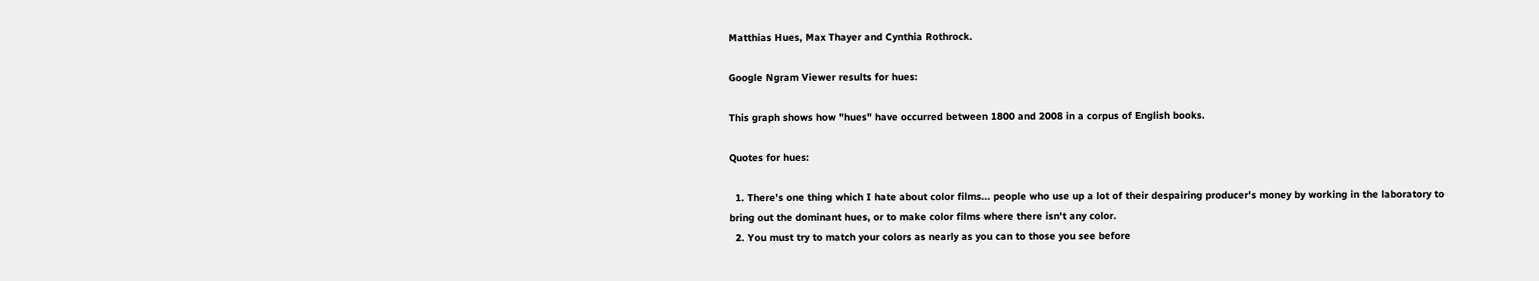Matthias Hues, Max Thayer and Cynthia Rothrock.

Google Ngram Viewer results for hues:

This graph shows how "hues" have occurred between 1800 and 2008 in a corpus of English books.

Quotes for hues:

  1. There's one thing which I hate about color films... people who use up a lot of their despairing producer's money by working in the laboratory to bring out the dominant hues, or to make color films where there isn't any color.
  2. You must try to match your colors as nearly as you can to those you see before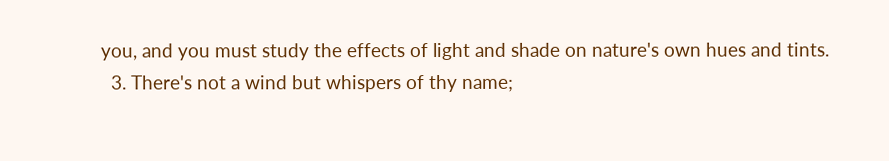you, and you must study the effects of light and shade on nature's own hues and tints.
  3. There's not a wind but whispers of thy name;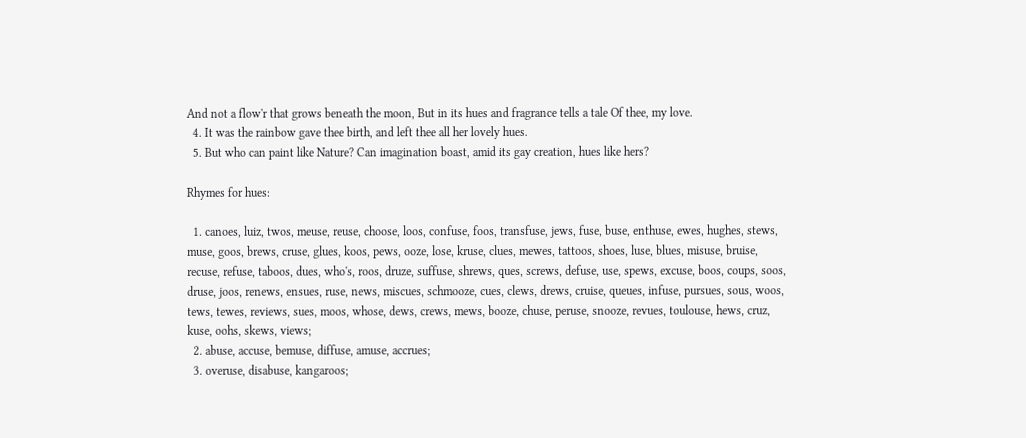And not a flow'r that grows beneath the moon, But in its hues and fragrance tells a tale Of thee, my love.
  4. It was the rainbow gave thee birth, and left thee all her lovely hues.
  5. But who can paint like Nature? Can imagination boast, amid its gay creation, hues like hers?

Rhymes for hues:

  1. canoes, luiz, twos, meuse, reuse, choose, loos, confuse, foos, transfuse, jews, fuse, buse, enthuse, ewes, hughes, stews, muse, goos, brews, cruse, glues, koos, pews, ooze, lose, kruse, clues, mewes, tattoos, shoes, luse, blues, misuse, bruise, recuse, refuse, taboos, dues, who's, roos, druze, suffuse, shrews, ques, screws, defuse, use, spews, excuse, boos, coups, soos, druse, joos, renews, ensues, ruse, news, miscues, schmooze, cues, clews, drews, cruise, queues, infuse, pursues, sous, woos, tews, tewes, reviews, sues, moos, whose, dews, crews, mews, booze, chuse, peruse, snooze, revues, toulouse, hews, cruz, kuse, oohs, skews, views;
  2. abuse, accuse, bemuse, diffuse, amuse, accrues;
  3. overuse, disabuse, kangaroos;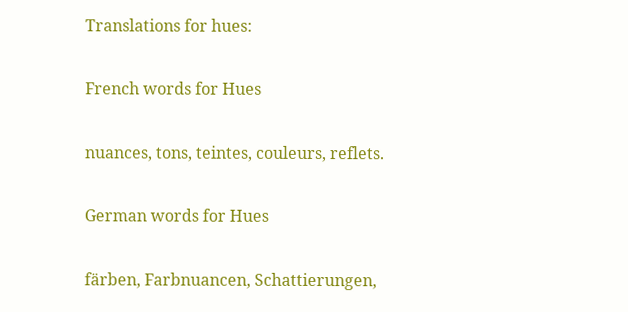Translations for hues:

French words for Hues

nuances, tons, teintes, couleurs, reflets.

German words for Hues

färben, Farbnuancen, Schattierungen,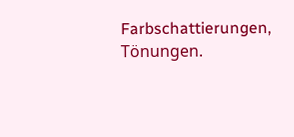Farbschattierungen, Tönungen.